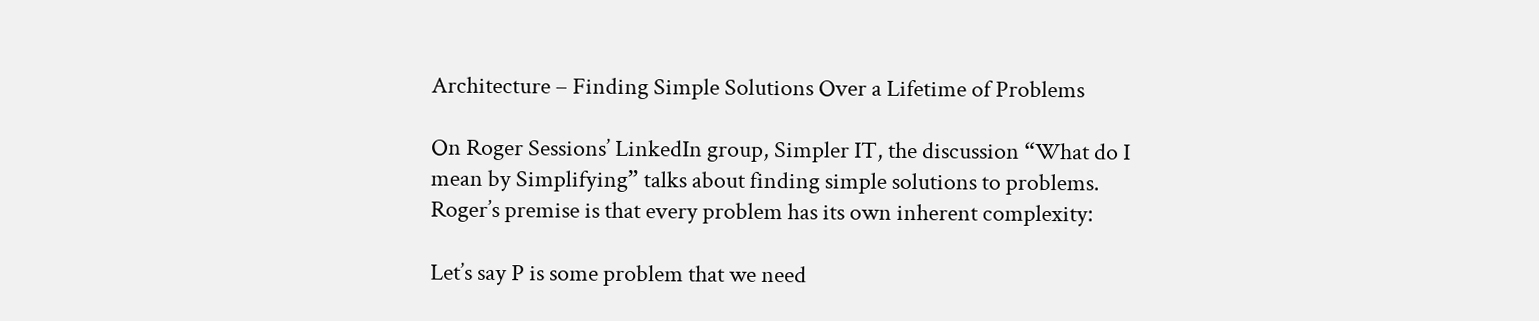Architecture – Finding Simple Solutions Over a Lifetime of Problems

On Roger Sessions’ LinkedIn group, Simpler IT, the discussion “What do I mean by Simplifying” talks about finding simple solutions to problems. Roger’s premise is that every problem has its own inherent complexity:

Let’s say P is some problem that we need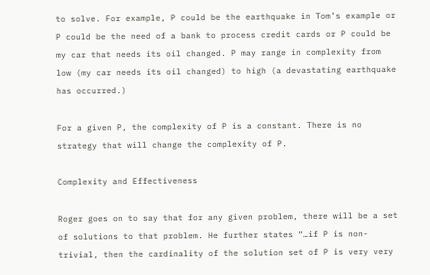to solve. For example, P could be the earthquake in Tom’s example or P could be the need of a bank to process credit cards or P could be my car that needs its oil changed. P may range in complexity from low (my car needs its oil changed) to high (a devastating earthquake has occurred.)

For a given P, the complexity of P is a constant. There is no strategy that will change the complexity of P.

Complexity and Effectiveness

Roger goes on to say that for any given problem, there will be a set of solutions to that problem. He further states “…if P is non-trivial, then the cardinality of the solution set of P is very very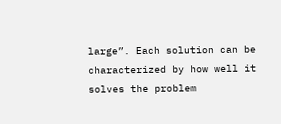large”. Each solution can be characterized by how well it solves the problem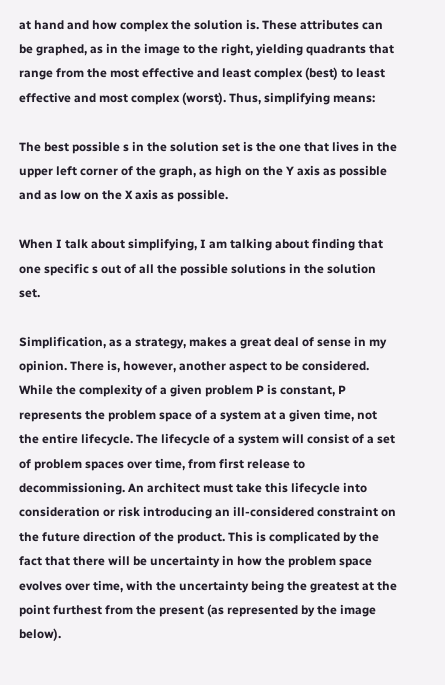at hand and how complex the solution is. These attributes can be graphed, as in the image to the right, yielding quadrants that range from the most effective and least complex (best) to least effective and most complex (worst). Thus, simplifying means:

The best possible s in the solution set is the one that lives in the upper left corner of the graph, as high on the Y axis as possible and as low on the X axis as possible.

When I talk about simplifying, I am talking about finding that one specific s out of all the possible solutions in the solution set.

Simplification, as a strategy, makes a great deal of sense in my opinion. There is, however, another aspect to be considered. While the complexity of a given problem P is constant, P represents the problem space of a system at a given time, not the entire lifecycle. The lifecycle of a system will consist of a set of problem spaces over time, from first release to decommissioning. An architect must take this lifecycle into consideration or risk introducing an ill-considered constraint on the future direction of the product. This is complicated by the fact that there will be uncertainty in how the problem space evolves over time, with the uncertainty being the greatest at the point furthest from the present (as represented by the image below).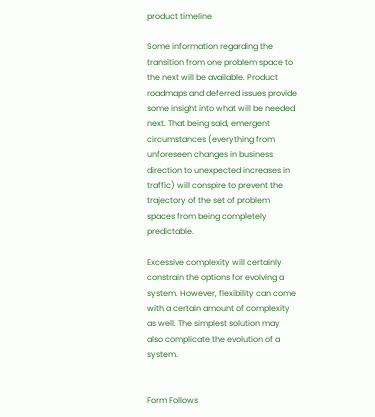product timeline

Some information regarding the transition from one problem space to the next will be available. Product roadmaps and deferred issues provide some insight into what will be needed next. That being said, emergent circumstances (everything from unforeseen changes in business direction to unexpected increases in traffic) will conspire to prevent the trajectory of the set of problem spaces from being completely predictable.

Excessive complexity will certainly constrain the options for evolving a system. However, flexibility can come with a certain amount of complexity as well. The simplest solution may also complicate the evolution of a system.


Form Follows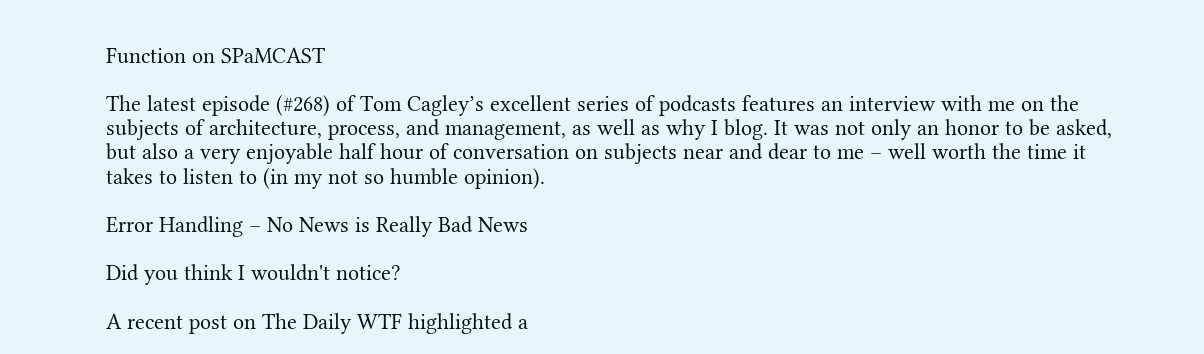Function on SPaMCAST

The latest episode (#268) of Tom Cagley’s excellent series of podcasts features an interview with me on the subjects of architecture, process, and management, as well as why I blog. It was not only an honor to be asked, but also a very enjoyable half hour of conversation on subjects near and dear to me – well worth the time it takes to listen to (in my not so humble opinion).

Error Handling – No News is Really Bad News

Did you think I wouldn't notice?

A recent post on The Daily WTF highlighted a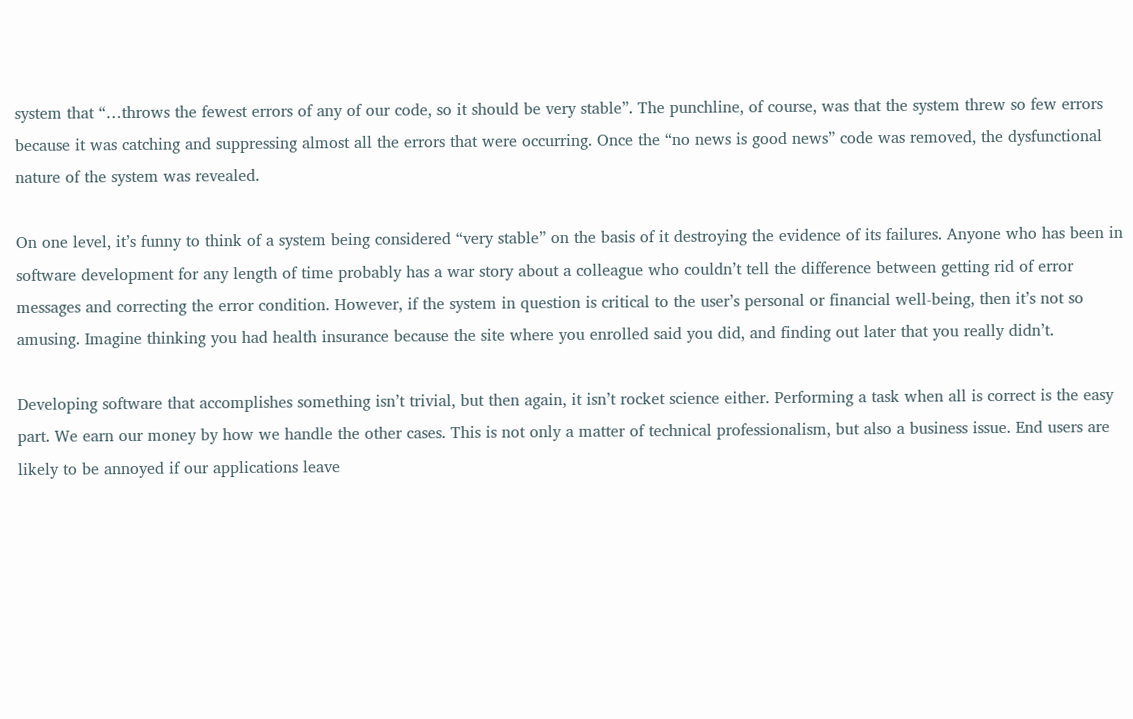system that “…throws the fewest errors of any of our code, so it should be very stable”. The punchline, of course, was that the system threw so few errors because it was catching and suppressing almost all the errors that were occurring. Once the “no news is good news” code was removed, the dysfunctional nature of the system was revealed.

On one level, it’s funny to think of a system being considered “very stable” on the basis of it destroying the evidence of its failures. Anyone who has been in software development for any length of time probably has a war story about a colleague who couldn’t tell the difference between getting rid of error messages and correcting the error condition. However, if the system in question is critical to the user’s personal or financial well-being, then it’s not so amusing. Imagine thinking you had health insurance because the site where you enrolled said you did, and finding out later that you really didn’t.

Developing software that accomplishes something isn’t trivial, but then again, it isn’t rocket science either. Performing a task when all is correct is the easy part. We earn our money by how we handle the other cases. This is not only a matter of technical professionalism, but also a business issue. End users are likely to be annoyed if our applications leave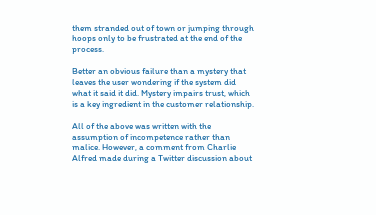them stranded out of town or jumping through hoops only to be frustrated at the end of the process.

Better an obvious failure than a mystery that leaves the user wondering if the system did what it said it did. Mystery impairs trust, which is a key ingredient in the customer relationship.

All of the above was written with the assumption of incompetence rather than malice. However, a comment from Charlie Alfred made during a Twitter discussion about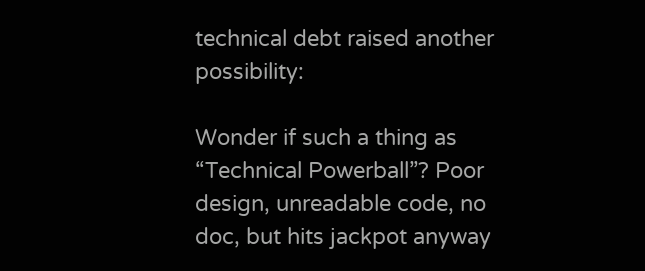technical debt raised another possibility:

Wonder if such a thing as “Technical Powerball”? Poor design, unreadable code, no doc, but hits jackpot anyway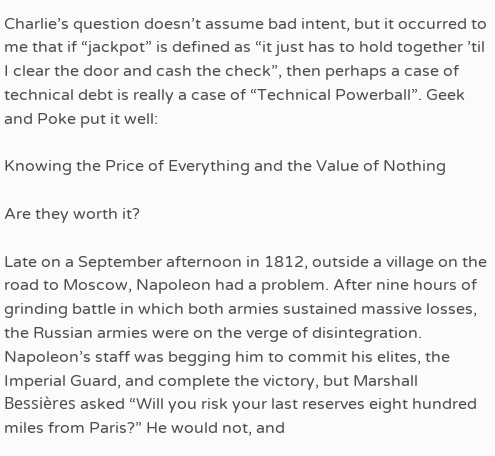Charlie’s question doesn’t assume bad intent, but it occurred to me that if “jackpot” is defined as “it just has to hold together ’til I clear the door and cash the check”, then perhaps a case of technical debt is really a case of “Technical Powerball”. Geek and Poke put it well:

Knowing the Price of Everything and the Value of Nothing

Are they worth it?

Late on a September afternoon in 1812, outside a village on the road to Moscow, Napoleon had a problem. After nine hours of grinding battle in which both armies sustained massive losses, the Russian armies were on the verge of disintegration. Napoleon’s staff was begging him to commit his elites, the Imperial Guard, and complete the victory, but Marshall Bessières asked “Will you risk your last reserves eight hundred miles from Paris?” He would not, and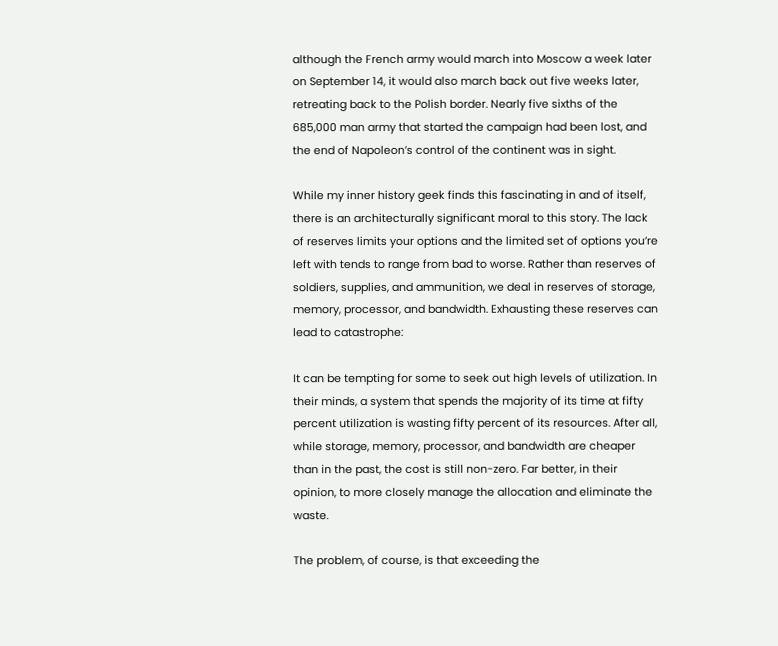although the French army would march into Moscow a week later on September 14, it would also march back out five weeks later, retreating back to the Polish border. Nearly five sixths of the 685,000 man army that started the campaign had been lost, and the end of Napoleon’s control of the continent was in sight.

While my inner history geek finds this fascinating in and of itself, there is an architecturally significant moral to this story. The lack of reserves limits your options and the limited set of options you’re left with tends to range from bad to worse. Rather than reserves of soldiers, supplies, and ammunition, we deal in reserves of storage, memory, processor, and bandwidth. Exhausting these reserves can lead to catastrophe:

It can be tempting for some to seek out high levels of utilization. In their minds, a system that spends the majority of its time at fifty percent utilization is wasting fifty percent of its resources. After all, while storage, memory, processor, and bandwidth are cheaper than in the past, the cost is still non-zero. Far better, in their opinion, to more closely manage the allocation and eliminate the waste.

The problem, of course, is that exceeding the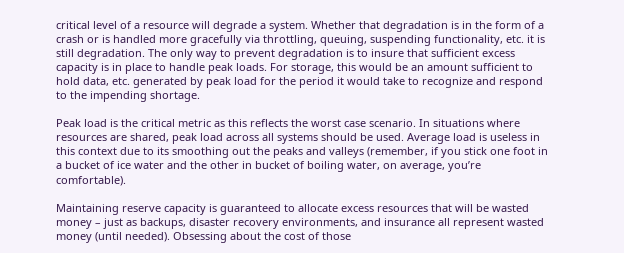critical level of a resource will degrade a system. Whether that degradation is in the form of a crash or is handled more gracefully via throttling, queuing, suspending functionality, etc. it is still degradation. The only way to prevent degradation is to insure that sufficient excess capacity is in place to handle peak loads. For storage, this would be an amount sufficient to hold data, etc. generated by peak load for the period it would take to recognize and respond to the impending shortage.

Peak load is the critical metric as this reflects the worst case scenario. In situations where resources are shared, peak load across all systems should be used. Average load is useless in this context due to its smoothing out the peaks and valleys (remember, if you stick one foot in a bucket of ice water and the other in bucket of boiling water, on average, you’re comfortable).

Maintaining reserve capacity is guaranteed to allocate excess resources that will be wasted money – just as backups, disaster recovery environments, and insurance all represent wasted money (until needed). Obsessing about the cost of those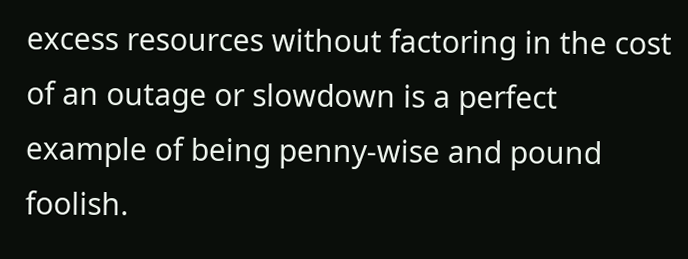excess resources without factoring in the cost of an outage or slowdown is a perfect example of being penny-wise and pound foolish.